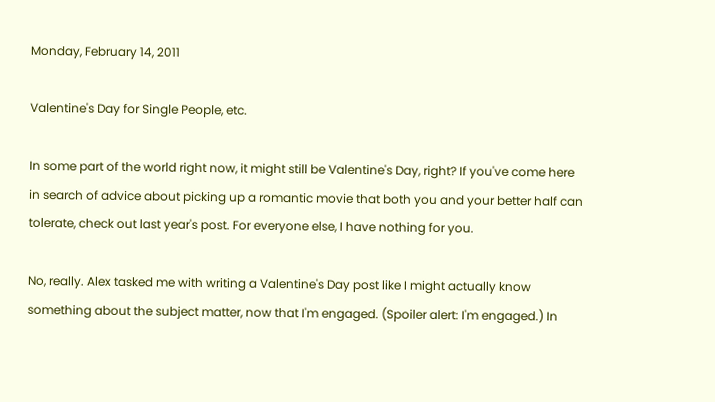Monday, February 14, 2011

Valentine's Day for Single People, etc.

In some part of the world right now, it might still be Valentine's Day, right? If you've come here in search of advice about picking up a romantic movie that both you and your better half can tolerate, check out last year's post. For everyone else, I have nothing for you.

No, really. Alex tasked me with writing a Valentine's Day post like I might actually know something about the subject matter, now that I'm engaged. (Spoiler alert: I'm engaged.) In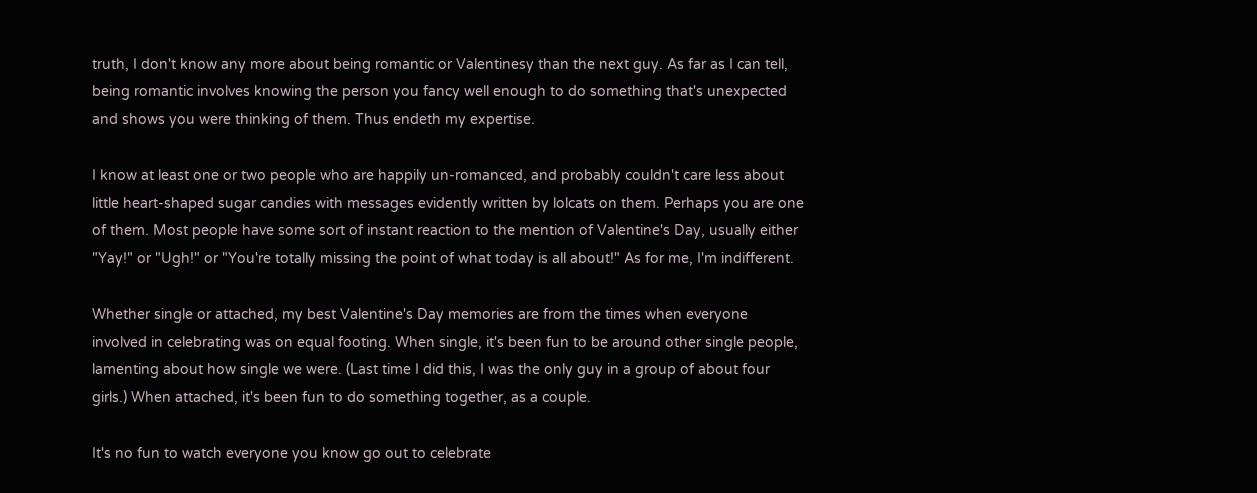truth, I don't know any more about being romantic or Valentinesy than the next guy. As far as I can tell, being romantic involves knowing the person you fancy well enough to do something that's unexpected and shows you were thinking of them. Thus endeth my expertise.

I know at least one or two people who are happily un-romanced, and probably couldn't care less about little heart-shaped sugar candies with messages evidently written by lolcats on them. Perhaps you are one of them. Most people have some sort of instant reaction to the mention of Valentine's Day, usually either "Yay!" or "Ugh!" or "You're totally missing the point of what today is all about!" As for me, I'm indifferent.

Whether single or attached, my best Valentine's Day memories are from the times when everyone involved in celebrating was on equal footing. When single, it's been fun to be around other single people, lamenting about how single we were. (Last time I did this, I was the only guy in a group of about four girls.) When attached, it's been fun to do something together, as a couple.

It's no fun to watch everyone you know go out to celebrate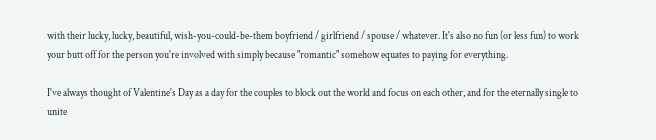with their lucky, lucky, beautiful, wish-you-could-be-them boyfriend / girlfriend / spouse / whatever. It's also no fun (or less fun) to work your butt off for the person you're involved with simply because "romantic" somehow equates to paying for everything.

I've always thought of Valentine's Day as a day for the couples to block out the world and focus on each other, and for the eternally single to unite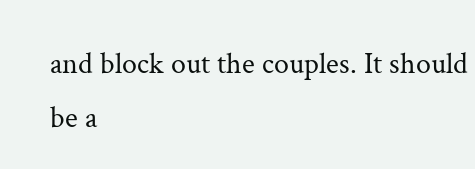and block out the couples. It should be a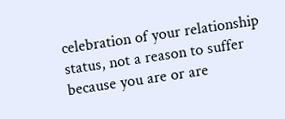celebration of your relationship status, not a reason to suffer because you are or are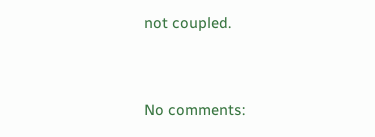not coupled.


No comments: